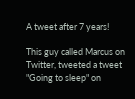A tweet after 7 years!

This guy called Marcus on Twitter, tweeted a tweet "Going to sleep" on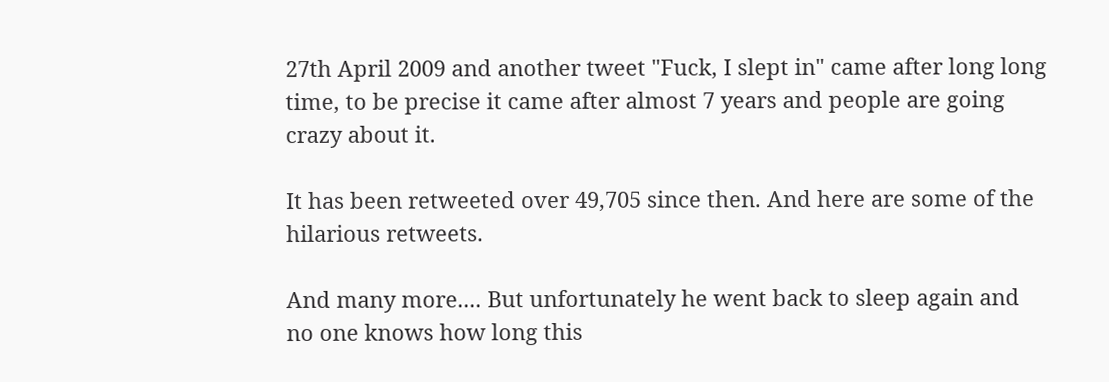27th April 2009 and another tweet "Fuck, I slept in" came after long long time, to be precise it came after almost 7 years and people are going crazy about it.

It has been retweeted over 49,705 since then. And here are some of the hilarious retweets.

And many more.... But unfortunately he went back to sleep again and no one knows how long this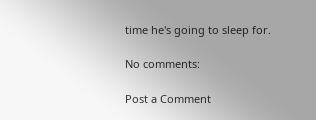time he's going to sleep for.

No comments:

Post a Comment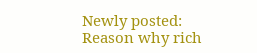Newly posted:
Reason why rich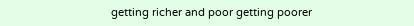getting richer and poor getting poorer